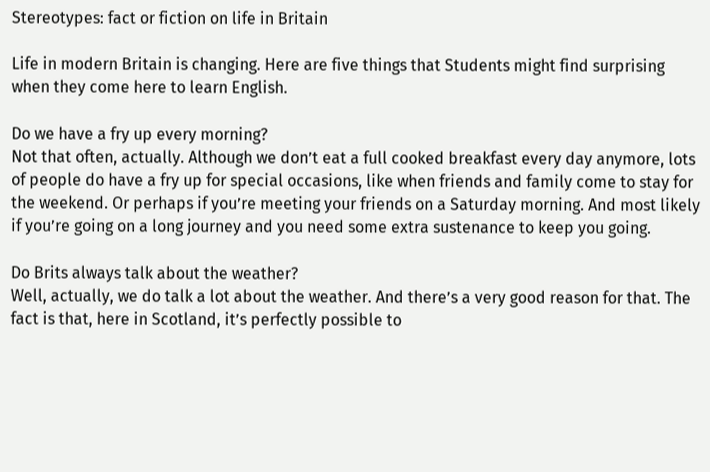Stereotypes: fact or fiction on life in Britain

Life in modern Britain is changing. Here are five things that Students might find surprising when they come here to learn English.

Do we have a fry up every morning?
Not that often, actually. Although we don’t eat a full cooked breakfast every day anymore, lots of people do have a fry up for special occasions, like when friends and family come to stay for the weekend. Or perhaps if you’re meeting your friends on a Saturday morning. And most likely if you’re going on a long journey and you need some extra sustenance to keep you going.

Do Brits always talk about the weather?
Well, actually, we do talk a lot about the weather. And there’s a very good reason for that. The fact is that, here in Scotland, it’s perfectly possible to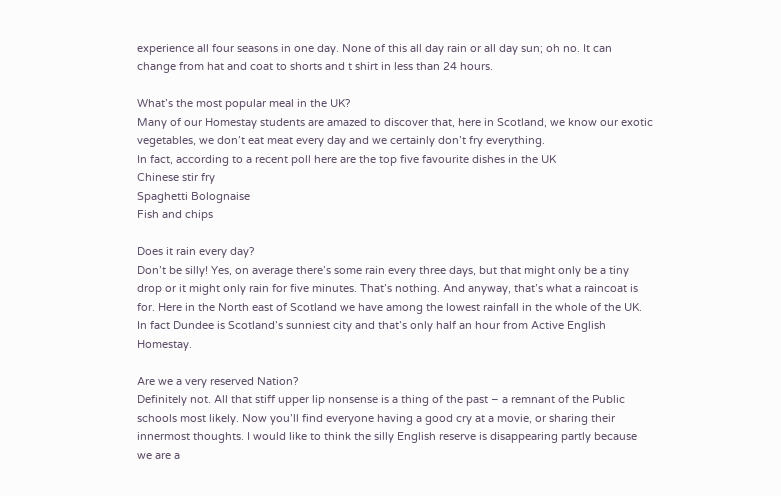experience all four seasons in one day. None of this all day rain or all day sun; oh no. It can change from hat and coat to shorts and t shirt in less than 24 hours.

What’s the most popular meal in the UK?
Many of our Homestay students are amazed to discover that, here in Scotland, we know our exotic vegetables, we don’t eat meat every day and we certainly don’t fry everything.
In fact, according to a recent poll here are the top five favourite dishes in the UK
Chinese stir fry
Spaghetti Bolognaise
Fish and chips

Does it rain every day?
Don’t be silly! Yes, on average there’s some rain every three days, but that might only be a tiny drop or it might only rain for five minutes. That’s nothing. And anyway, that’s what a raincoat is for. Here in the North east of Scotland we have among the lowest rainfall in the whole of the UK. In fact Dundee is Scotland’s sunniest city and that’s only half an hour from Active English Homestay.

Are we a very reserved Nation?
Definitely not. All that stiff upper lip nonsense is a thing of the past – a remnant of the Public schools most likely. Now you’ll find everyone having a good cry at a movie, or sharing their innermost thoughts. I would like to think the silly English reserve is disappearing partly because we are a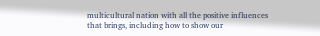multicultural nation with all the positive influences that brings, including how to show our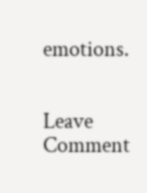emotions.


Leave Comment